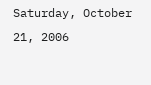Saturday, October 21, 2006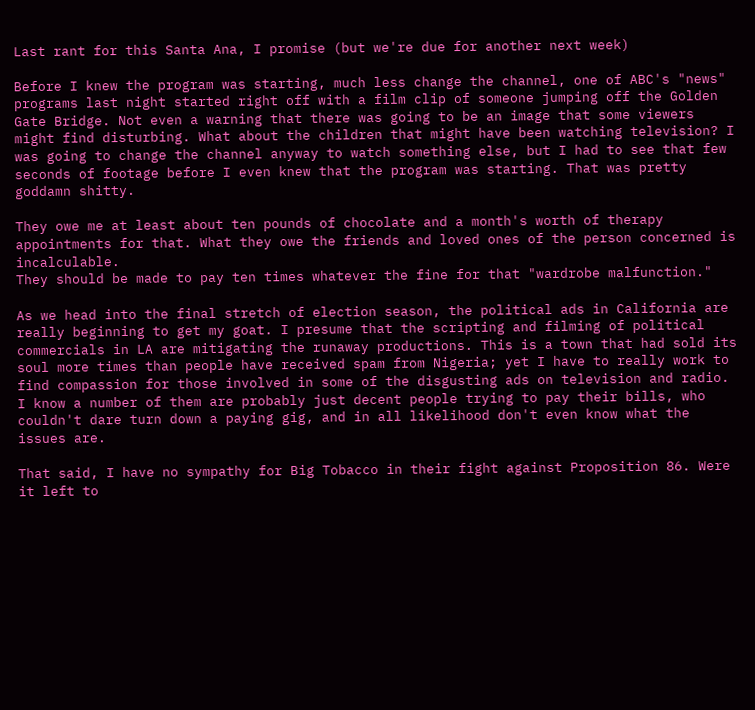Last rant for this Santa Ana, I promise (but we're due for another next week)

Before I knew the program was starting, much less change the channel, one of ABC's "news" programs last night started right off with a film clip of someone jumping off the Golden Gate Bridge. Not even a warning that there was going to be an image that some viewers might find disturbing. What about the children that might have been watching television? I was going to change the channel anyway to watch something else, but I had to see that few seconds of footage before I even knew that the program was starting. That was pretty goddamn shitty.

They owe me at least about ten pounds of chocolate and a month's worth of therapy appointments for that. What they owe the friends and loved ones of the person concerned is incalculable.
They should be made to pay ten times whatever the fine for that "wardrobe malfunction."

As we head into the final stretch of election season, the political ads in California are really beginning to get my goat. I presume that the scripting and filming of political commercials in LA are mitigating the runaway productions. This is a town that had sold its soul more times than people have received spam from Nigeria; yet I have to really work to find compassion for those involved in some of the disgusting ads on television and radio. I know a number of them are probably just decent people trying to pay their bills, who couldn't dare turn down a paying gig, and in all likelihood don't even know what the issues are.

That said, I have no sympathy for Big Tobacco in their fight against Proposition 86. Were it left to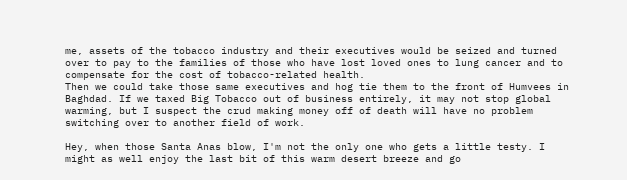me, assets of the tobacco industry and their executives would be seized and turned over to pay to the families of those who have lost loved ones to lung cancer and to compensate for the cost of tobacco-related health.
Then we could take those same executives and hog tie them to the front of Humvees in Baghdad. If we taxed Big Tobacco out of business entirely, it may not stop global warming, but I suspect the crud making money off of death will have no problem switching over to another field of work.

Hey, when those Santa Anas blow, I'm not the only one who gets a little testy. I might as well enjoy the last bit of this warm desert breeze and go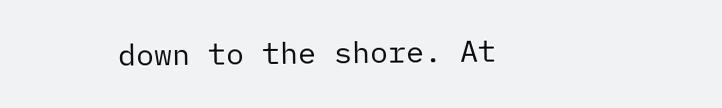down to the shore. At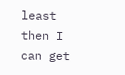least then I can get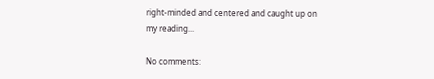right-minded and centered and caught up on my reading...

No comments: